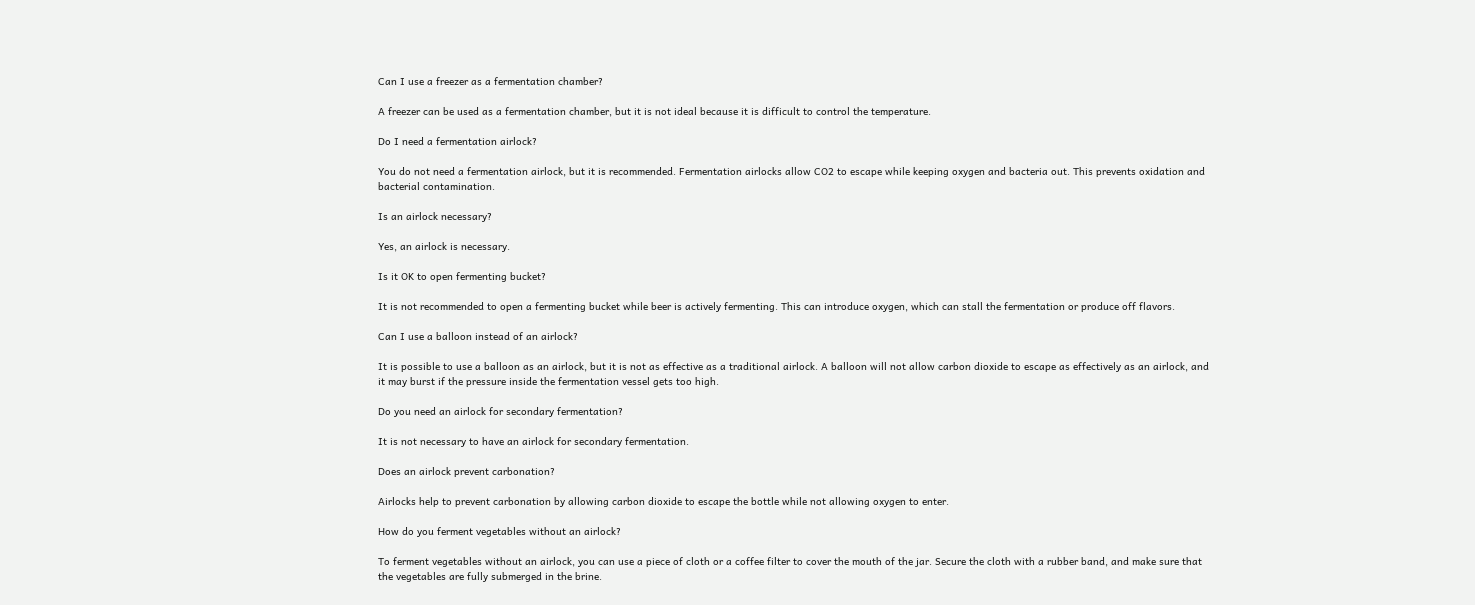Can I use a freezer as a fermentation chamber?

A freezer can be used as a fermentation chamber, but it is not ideal because it is difficult to control the temperature.

Do I need a fermentation airlock?

You do not need a fermentation airlock, but it is recommended. Fermentation airlocks allow CO2 to escape while keeping oxygen and bacteria out. This prevents oxidation and bacterial contamination.

Is an airlock necessary?

Yes, an airlock is necessary.

Is it OK to open fermenting bucket?

It is not recommended to open a fermenting bucket while beer is actively fermenting. This can introduce oxygen, which can stall the fermentation or produce off flavors.

Can I use a balloon instead of an airlock?

It is possible to use a balloon as an airlock, but it is not as effective as a traditional airlock. A balloon will not allow carbon dioxide to escape as effectively as an airlock, and it may burst if the pressure inside the fermentation vessel gets too high.

Do you need an airlock for secondary fermentation?

It is not necessary to have an airlock for secondary fermentation.

Does an airlock prevent carbonation?

Airlocks help to prevent carbonation by allowing carbon dioxide to escape the bottle while not allowing oxygen to enter.

How do you ferment vegetables without an airlock?

To ferment vegetables without an airlock, you can use a piece of cloth or a coffee filter to cover the mouth of the jar. Secure the cloth with a rubber band, and make sure that the vegetables are fully submerged in the brine.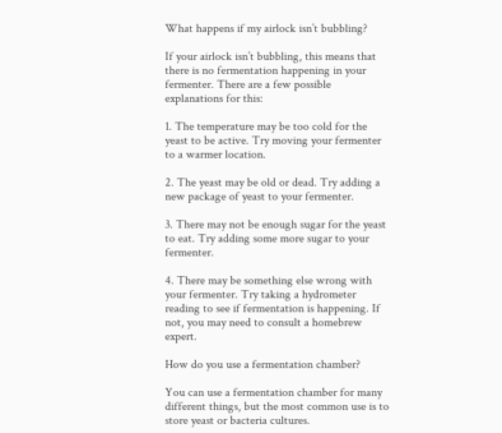What happens if my airlock isn’t bubbling?

If your airlock isn’t bubbling, this means that there is no fermentation happening in your fermenter. There are a few possible explanations for this:

1. The temperature may be too cold for the yeast to be active. Try moving your fermenter to a warmer location.

2. The yeast may be old or dead. Try adding a new package of yeast to your fermenter.

3. There may not be enough sugar for the yeast to eat. Try adding some more sugar to your fermenter.

4. There may be something else wrong with your fermenter. Try taking a hydrometer reading to see if fermentation is happening. If not, you may need to consult a homebrew expert.

How do you use a fermentation chamber?

You can use a fermentation chamber for many different things, but the most common use is to store yeast or bacteria cultures.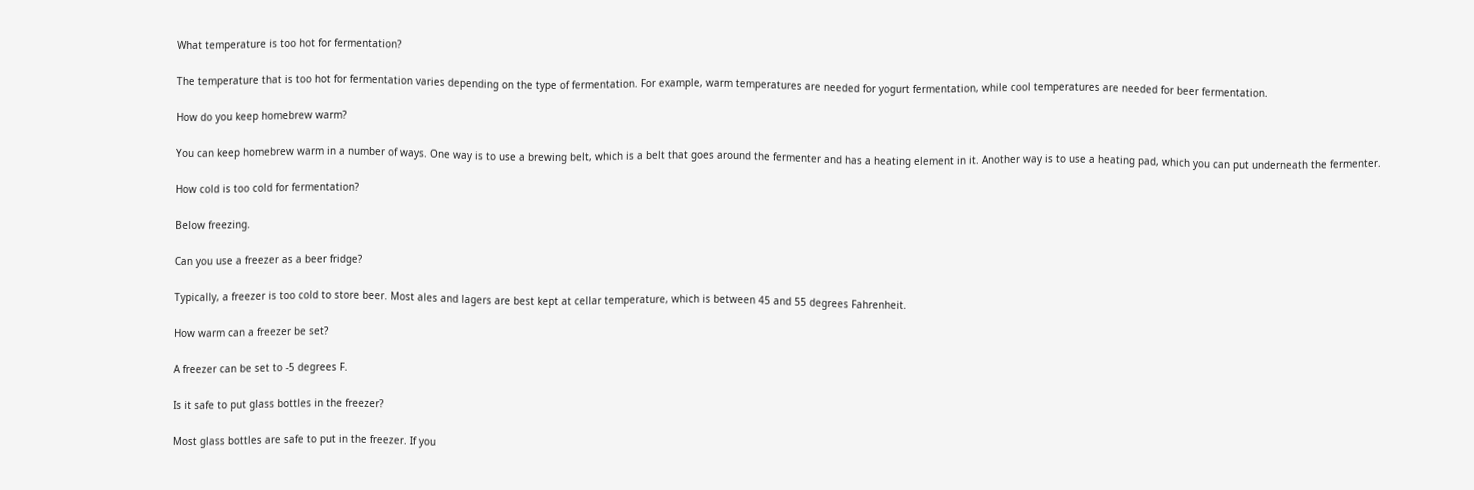What temperature is too hot for fermentation?

The temperature that is too hot for fermentation varies depending on the type of fermentation. For example, warm temperatures are needed for yogurt fermentation, while cool temperatures are needed for beer fermentation.

How do you keep homebrew warm?

You can keep homebrew warm in a number of ways. One way is to use a brewing belt, which is a belt that goes around the fermenter and has a heating element in it. Another way is to use a heating pad, which you can put underneath the fermenter.

How cold is too cold for fermentation?

Below freezing.

Can you use a freezer as a beer fridge?

Typically, a freezer is too cold to store beer. Most ales and lagers are best kept at cellar temperature, which is between 45 and 55 degrees Fahrenheit.

How warm can a freezer be set?

A freezer can be set to -5 degrees F.

Is it safe to put glass bottles in the freezer?

Most glass bottles are safe to put in the freezer. If you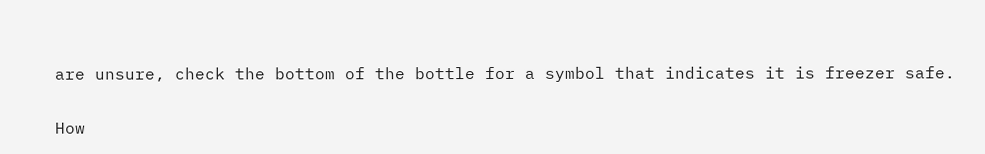are unsure, check the bottom of the bottle for a symbol that indicates it is freezer safe.

How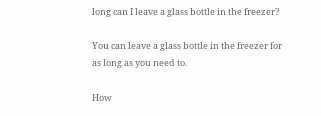long can I leave a glass bottle in the freezer?

You can leave a glass bottle in the freezer for as long as you need to.

How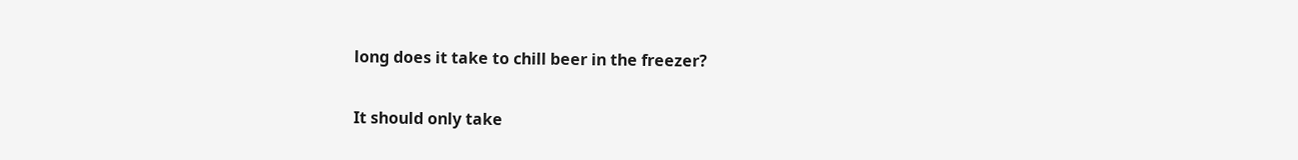long does it take to chill beer in the freezer?

It should only take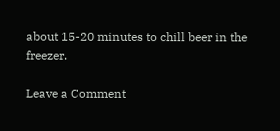about 15-20 minutes to chill beer in the freezer.

Leave a Comment